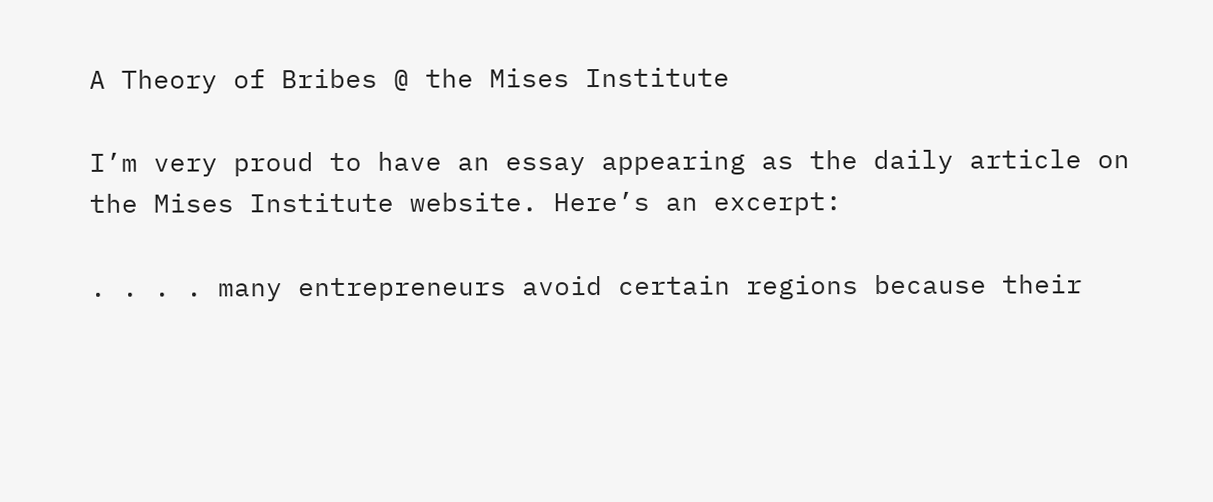A Theory of Bribes @ the Mises Institute

I’m very proud to have an essay appearing as the daily article on the Mises Institute website. Here’s an excerpt:

. . . . many entrepreneurs avoid certain regions because their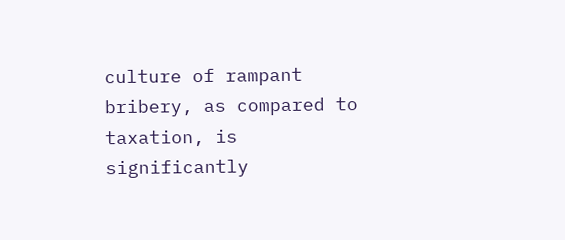culture of rampant bribery, as compared to taxation, is significantly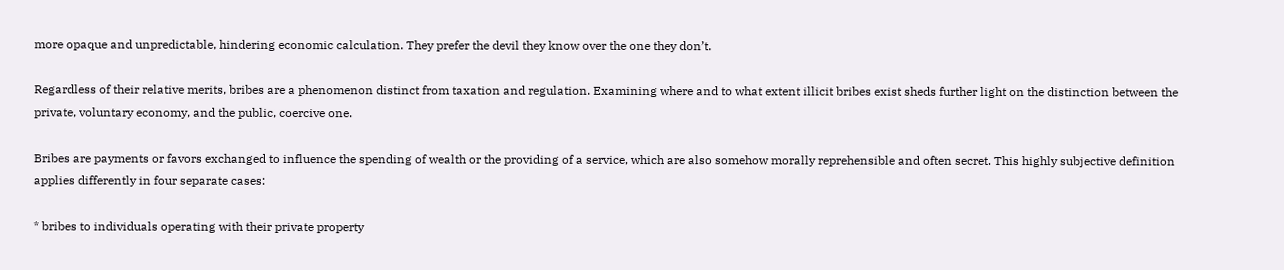more opaque and unpredictable, hindering economic calculation. They prefer the devil they know over the one they don’t.

Regardless of their relative merits, bribes are a phenomenon distinct from taxation and regulation. Examining where and to what extent illicit bribes exist sheds further light on the distinction between the private, voluntary economy, and the public, coercive one.

Bribes are payments or favors exchanged to influence the spending of wealth or the providing of a service, which are also somehow morally reprehensible and often secret. This highly subjective definition applies differently in four separate cases:

* bribes to individuals operating with their private property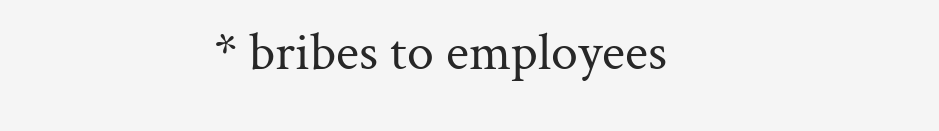* bribes to employees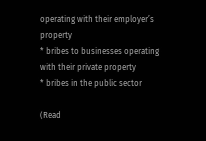operating with their employer’s property
* bribes to businesses operating with their private property
* bribes in the public sector

(Read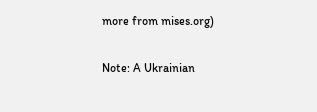more from mises.org)

Note: A Ukrainian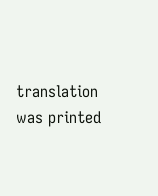translation was printed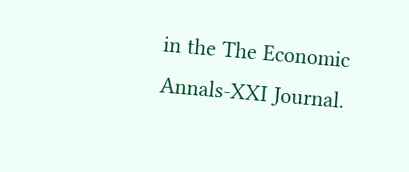in the The Economic Annals-XXI Journal.